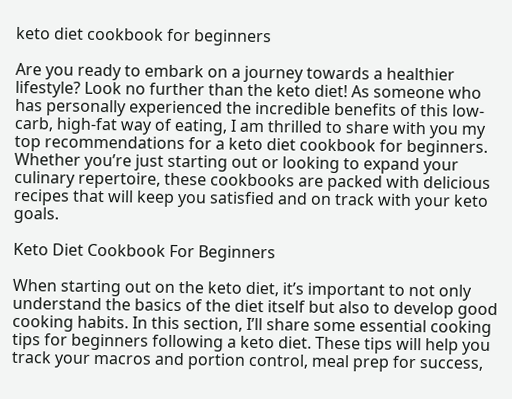keto diet cookbook for beginners

Are you ready to embark on a journey towards a healthier lifestyle? Look no further than the keto diet! As someone who has personally experienced the incredible benefits of this low-carb, high-fat way of eating, I am thrilled to share with you my top recommendations for a keto diet cookbook for beginners. Whether you’re just starting out or looking to expand your culinary repertoire, these cookbooks are packed with delicious recipes that will keep you satisfied and on track with your keto goals.

Keto Diet Cookbook For Beginners

When starting out on the keto diet, it’s important to not only understand the basics of the diet itself but also to develop good cooking habits. In this section, I’ll share some essential cooking tips for beginners following a keto diet. These tips will help you track your macros and portion control, meal prep for success,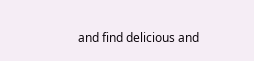and find delicious and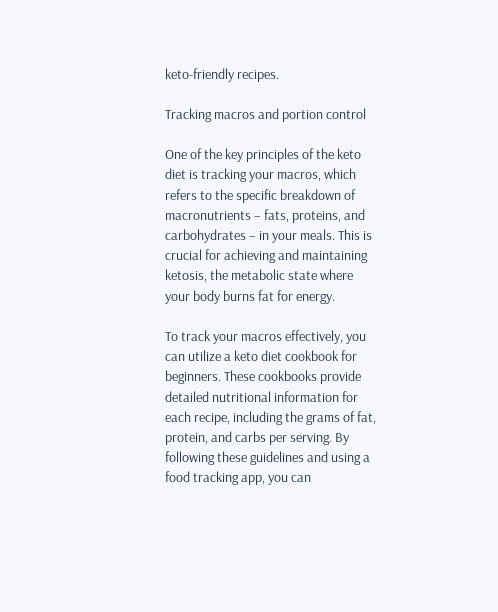keto-friendly recipes.

Tracking macros and portion control

One of the key principles of the keto diet is tracking your macros, which refers to the specific breakdown of macronutrients – fats, proteins, and carbohydrates – in your meals. This is crucial for achieving and maintaining ketosis, the metabolic state where your body burns fat for energy.

To track your macros effectively, you can utilize a keto diet cookbook for beginners. These cookbooks provide detailed nutritional information for each recipe, including the grams of fat, protein, and carbs per serving. By following these guidelines and using a food tracking app, you can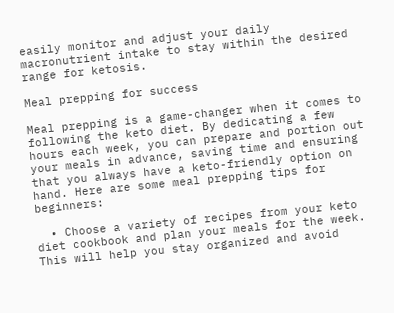easily monitor and adjust your daily macronutrient intake to stay within the desired range for ketosis.

Meal prepping for success

Meal prepping is a game-changer when it comes to following the keto diet. By dedicating a few hours each week, you can prepare and portion out your meals in advance, saving time and ensuring that you always have a keto-friendly option on hand. Here are some meal prepping tips for beginners:

  • Choose a variety of recipes from your keto diet cookbook and plan your meals for the week. This will help you stay organized and avoid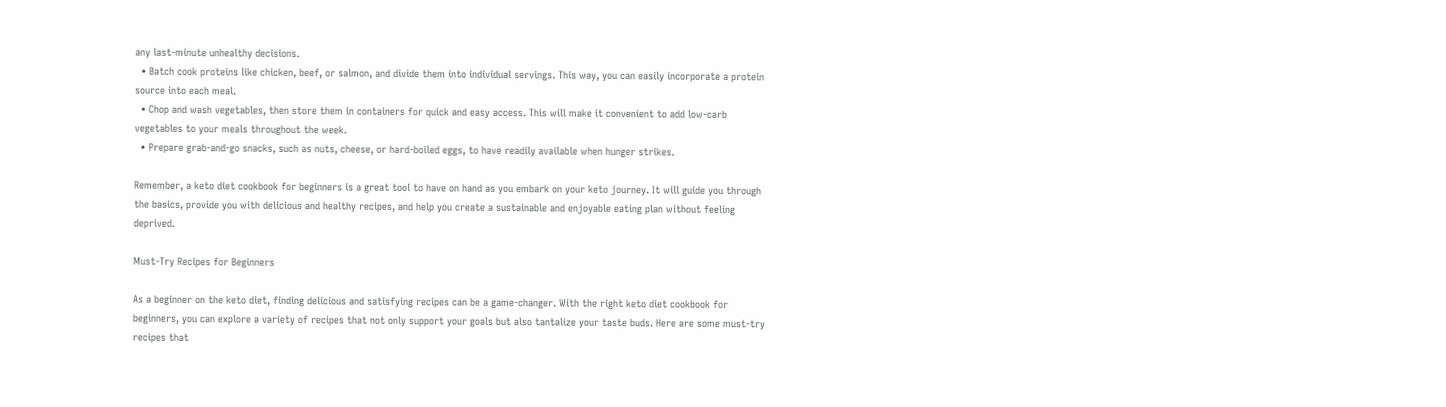any last-minute unhealthy decisions.
  • Batch cook proteins like chicken, beef, or salmon, and divide them into individual servings. This way, you can easily incorporate a protein source into each meal.
  • Chop and wash vegetables, then store them in containers for quick and easy access. This will make it convenient to add low-carb vegetables to your meals throughout the week.
  • Prepare grab-and-go snacks, such as nuts, cheese, or hard-boiled eggs, to have readily available when hunger strikes.

Remember, a keto diet cookbook for beginners is a great tool to have on hand as you embark on your keto journey. It will guide you through the basics, provide you with delicious and healthy recipes, and help you create a sustainable and enjoyable eating plan without feeling deprived.

Must-Try Recipes for Beginners

As a beginner on the keto diet, finding delicious and satisfying recipes can be a game-changer. With the right keto diet cookbook for beginners, you can explore a variety of recipes that not only support your goals but also tantalize your taste buds. Here are some must-try recipes that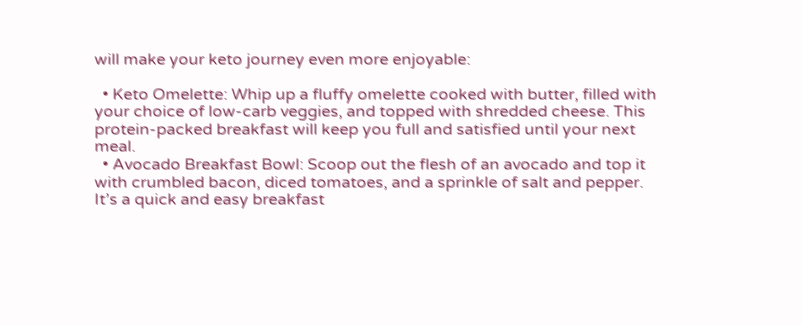will make your keto journey even more enjoyable:

  • Keto Omelette: Whip up a fluffy omelette cooked with butter, filled with your choice of low-carb veggies, and topped with shredded cheese. This protein-packed breakfast will keep you full and satisfied until your next meal.
  • Avocado Breakfast Bowl: Scoop out the flesh of an avocado and top it with crumbled bacon, diced tomatoes, and a sprinkle of salt and pepper. It’s a quick and easy breakfast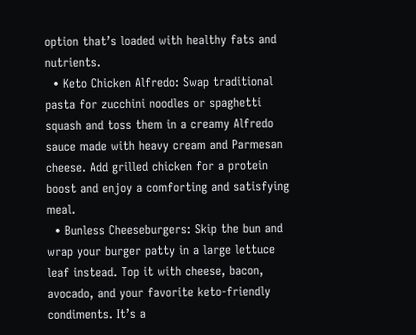option that’s loaded with healthy fats and nutrients.
  • Keto Chicken Alfredo: Swap traditional pasta for zucchini noodles or spaghetti squash and toss them in a creamy Alfredo sauce made with heavy cream and Parmesan cheese. Add grilled chicken for a protein boost and enjoy a comforting and satisfying meal.
  • Bunless Cheeseburgers: Skip the bun and wrap your burger patty in a large lettuce leaf instead. Top it with cheese, bacon, avocado, and your favorite keto-friendly condiments. It’s a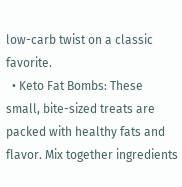low-carb twist on a classic favorite.
  • Keto Fat Bombs: These small, bite-sized treats are packed with healthy fats and flavor. Mix together ingredients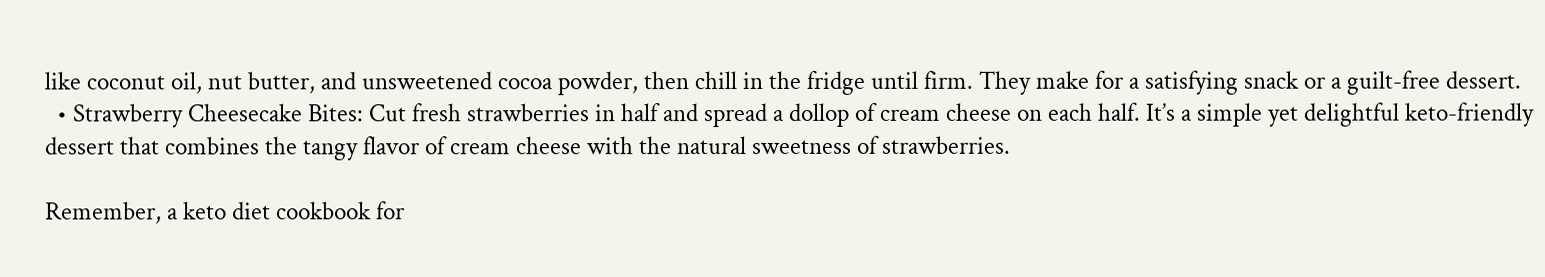like coconut oil, nut butter, and unsweetened cocoa powder, then chill in the fridge until firm. They make for a satisfying snack or a guilt-free dessert.
  • Strawberry Cheesecake Bites: Cut fresh strawberries in half and spread a dollop of cream cheese on each half. It’s a simple yet delightful keto-friendly dessert that combines the tangy flavor of cream cheese with the natural sweetness of strawberries.

Remember, a keto diet cookbook for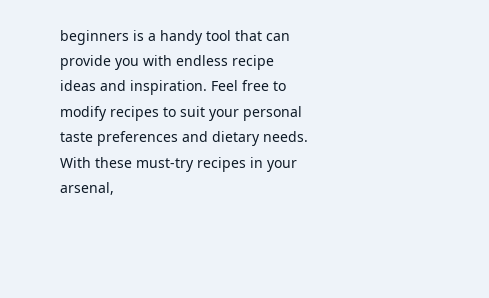beginners is a handy tool that can provide you with endless recipe ideas and inspiration. Feel free to modify recipes to suit your personal taste preferences and dietary needs. With these must-try recipes in your arsenal,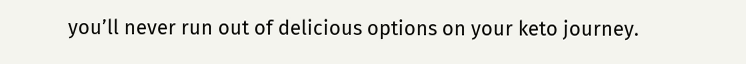you’ll never run out of delicious options on your keto journey.